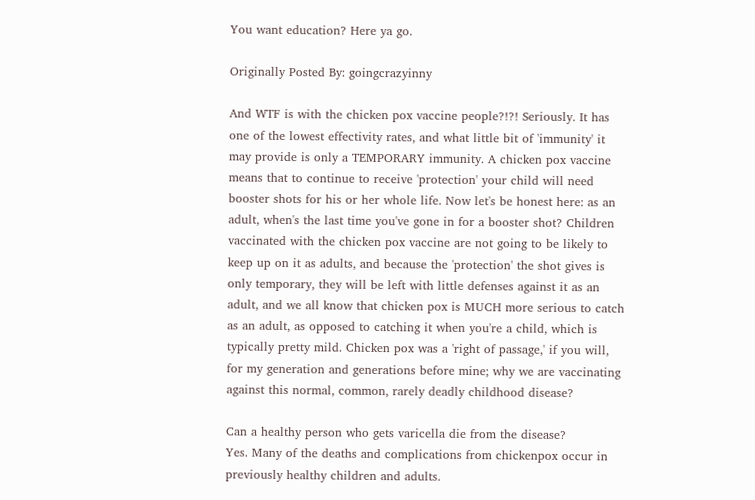You want education? Here ya go.

Originally Posted By: goingcrazyinny

And WTF is with the chicken pox vaccine people?!?! Seriously. It has one of the lowest effectivity rates, and what little bit of 'immunity' it may provide is only a TEMPORARY immunity. A chicken pox vaccine means that to continue to receive 'protection' your child will need booster shots for his or her whole life. Now let's be honest here: as an adult, when's the last time you've gone in for a booster shot? Children vaccinated with the chicken pox vaccine are not going to be likely to keep up on it as adults, and because the 'protection' the shot gives is only temporary, they will be left with little defenses against it as an adult, and we all know that chicken pox is MUCH more serious to catch as an adult, as opposed to catching it when you're a child, which is typically pretty mild. Chicken pox was a 'right of passage,' if you will, for my generation and generations before mine; why we are vaccinating against this normal, common, rarely deadly childhood disease?

Can a healthy person who gets varicella die from the disease?
Yes. Many of the deaths and complications from chickenpox occur in previously healthy children and adults.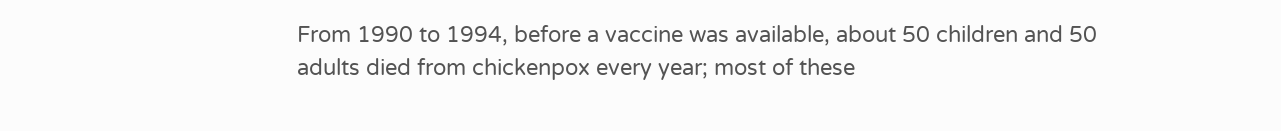From 1990 to 1994, before a vaccine was available, about 50 children and 50 adults died from chickenpox every year; most of these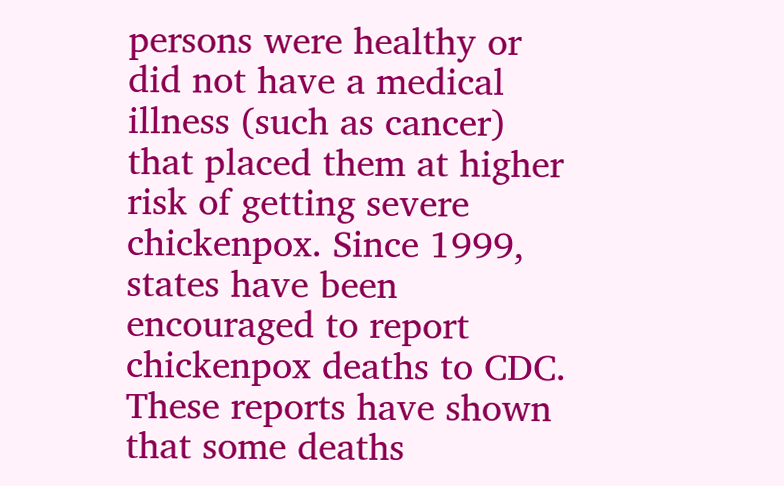persons were healthy or did not have a medical illness (such as cancer) that placed them at higher risk of getting severe chickenpox. Since 1999, states have been encouraged to report chickenpox deaths to CDC. These reports have shown that some deaths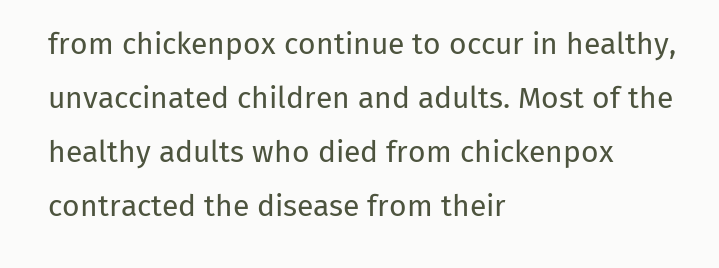from chickenpox continue to occur in healthy, unvaccinated children and adults. Most of the healthy adults who died from chickenpox contracted the disease from their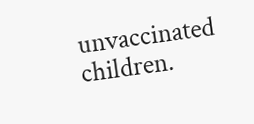unvaccinated children.